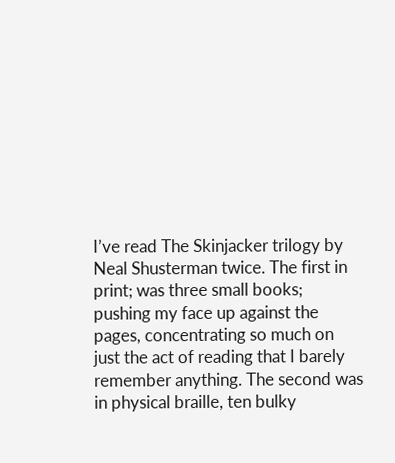I’ve read The Skinjacker trilogy by Neal Shusterman twice. The first in print; was three small books; pushing my face up against the pages, concentrating so much on just the act of reading that I barely remember anything. The second was in physical braille, ten bulky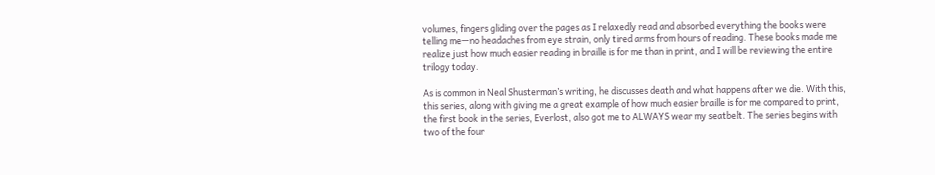volumes, fingers gliding over the pages as I relaxedly read and absorbed everything the books were telling me—no headaches from eye strain, only tired arms from hours of reading. These books made me realize just how much easier reading in braille is for me than in print, and I will be reviewing the entire trilogy today.

As is common in Neal Shusterman’s writing, he discusses death and what happens after we die. With this, this series, along with giving me a great example of how much easier braille is for me compared to print, the first book in the series, Everlost, also got me to ALWAYS wear my seatbelt. The series begins with two of the four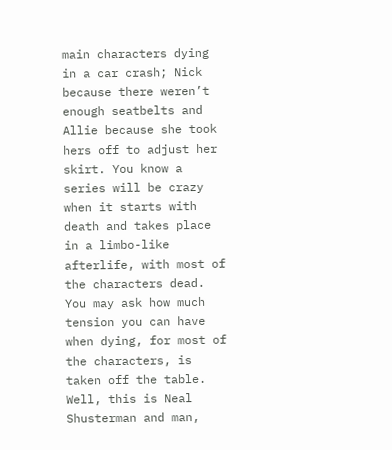main characters dying in a car crash; Nick because there weren’t enough seatbelts and Allie because she took hers off to adjust her skirt. You know a series will be crazy when it starts with death and takes place in a limbo-like afterlife, with most of the characters dead. You may ask how much tension you can have when dying, for most of the characters, is taken off the table. Well, this is Neal Shusterman and man,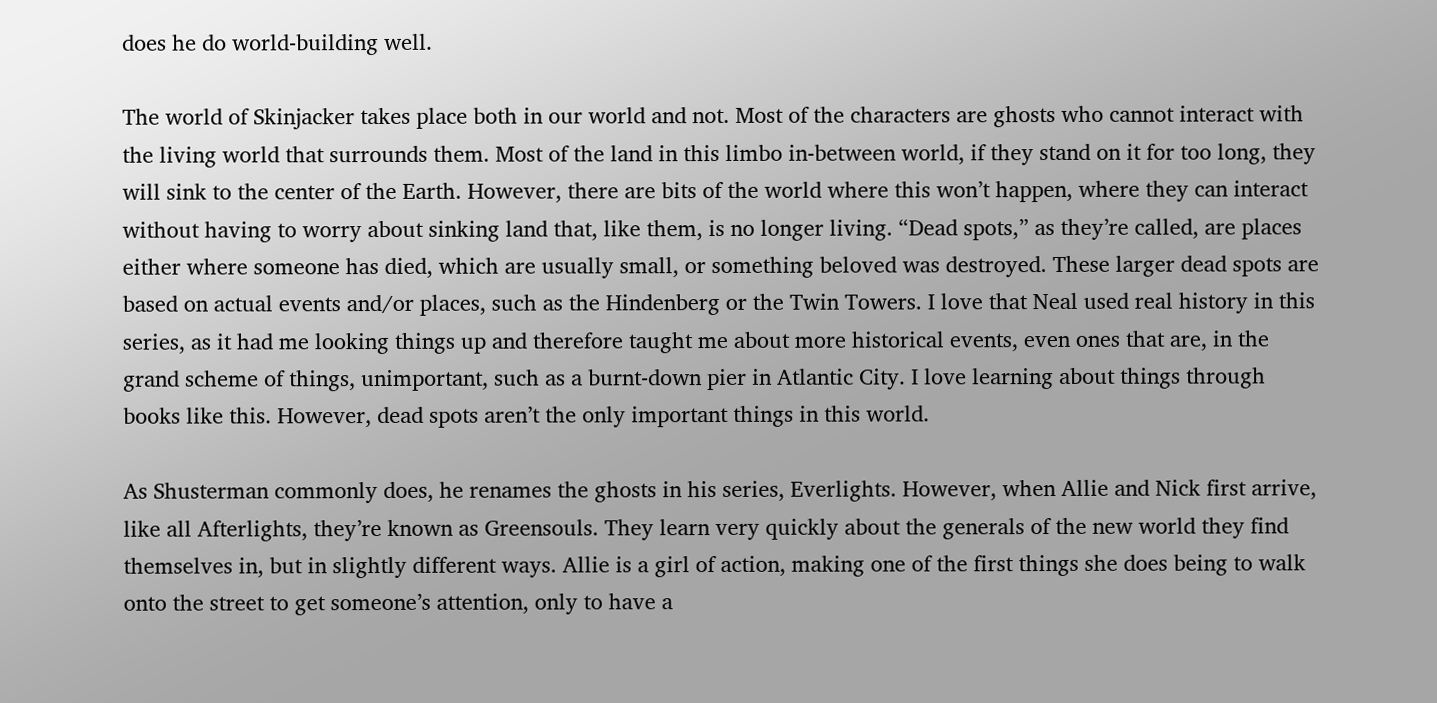does he do world-building well.

The world of Skinjacker takes place both in our world and not. Most of the characters are ghosts who cannot interact with the living world that surrounds them. Most of the land in this limbo in-between world, if they stand on it for too long, they will sink to the center of the Earth. However, there are bits of the world where this won’t happen, where they can interact without having to worry about sinking land that, like them, is no longer living. “Dead spots,” as they’re called, are places either where someone has died, which are usually small, or something beloved was destroyed. These larger dead spots are based on actual events and/or places, such as the Hindenberg or the Twin Towers. I love that Neal used real history in this series, as it had me looking things up and therefore taught me about more historical events, even ones that are, in the grand scheme of things, unimportant, such as a burnt-down pier in Atlantic City. I love learning about things through books like this. However, dead spots aren’t the only important things in this world.

As Shusterman commonly does, he renames the ghosts in his series, Everlights. However, when Allie and Nick first arrive, like all Afterlights, they’re known as Greensouls. They learn very quickly about the generals of the new world they find themselves in, but in slightly different ways. Allie is a girl of action, making one of the first things she does being to walk onto the street to get someone’s attention, only to have a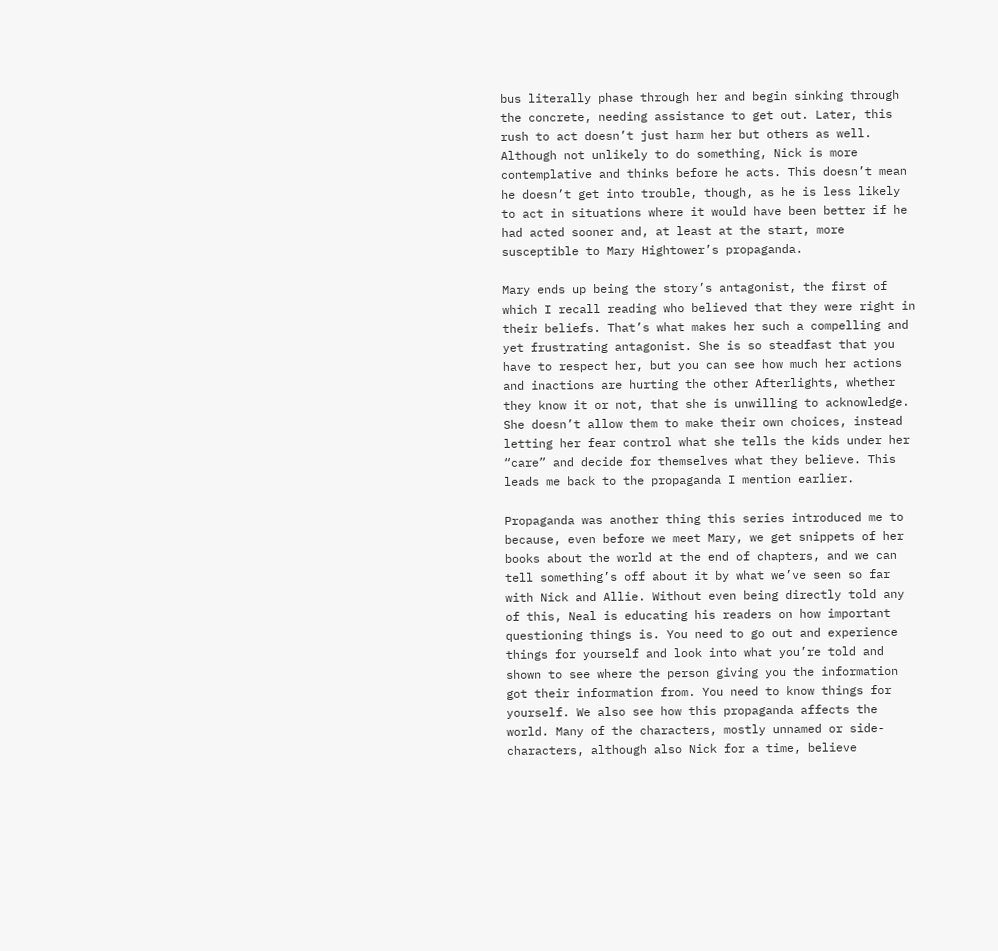bus literally phase through her and begin sinking through the concrete, needing assistance to get out. Later, this rush to act doesn’t just harm her but others as well. Although not unlikely to do something, Nick is more contemplative and thinks before he acts. This doesn’t mean he doesn’t get into trouble, though, as he is less likely to act in situations where it would have been better if he had acted sooner and, at least at the start, more susceptible to Mary Hightower’s propaganda.

Mary ends up being the story’s antagonist, the first of which I recall reading who believed that they were right in their beliefs. That’s what makes her such a compelling and yet frustrating antagonist. She is so steadfast that you have to respect her, but you can see how much her actions and inactions are hurting the other Afterlights, whether they know it or not, that she is unwilling to acknowledge. She doesn’t allow them to make their own choices, instead letting her fear control what she tells the kids under her “care” and decide for themselves what they believe. This leads me back to the propaganda I mention earlier.

Propaganda was another thing this series introduced me to because, even before we meet Mary, we get snippets of her books about the world at the end of chapters, and we can tell something’s off about it by what we’ve seen so far with Nick and Allie. Without even being directly told any of this, Neal is educating his readers on how important questioning things is. You need to go out and experience things for yourself and look into what you’re told and shown to see where the person giving you the information got their information from. You need to know things for yourself. We also see how this propaganda affects the world. Many of the characters, mostly unnamed or side-characters, although also Nick for a time, believe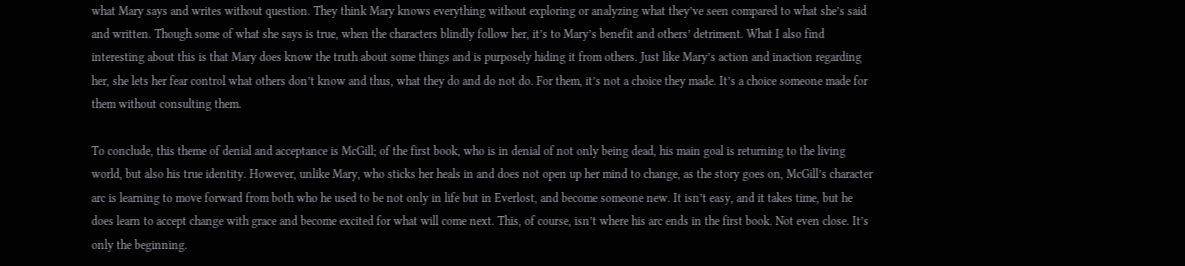what Mary says and writes without question. They think Mary knows everything without exploring or analyzing what they’ve seen compared to what she’s said and written. Though some of what she says is true, when the characters blindly follow her, it’s to Mary’s benefit and others’ detriment. What I also find interesting about this is that Mary does know the truth about some things and is purposely hiding it from others. Just like Mary’s action and inaction regarding her, she lets her fear control what others don’t know and thus, what they do and do not do. For them, it’s not a choice they made. It’s a choice someone made for them without consulting them.

To conclude, this theme of denial and acceptance is McGill; of the first book, who is in denial of not only being dead, his main goal is returning to the living world, but also his true identity. However, unlike Mary, who sticks her heals in and does not open up her mind to change, as the story goes on, McGill’s character arc is learning to move forward from both who he used to be not only in life but in Everlost, and become someone new. It isn’t easy, and it takes time, but he does learn to accept change with grace and become excited for what will come next. This, of course, isn’t where his arc ends in the first book. Not even close. It’s only the beginning.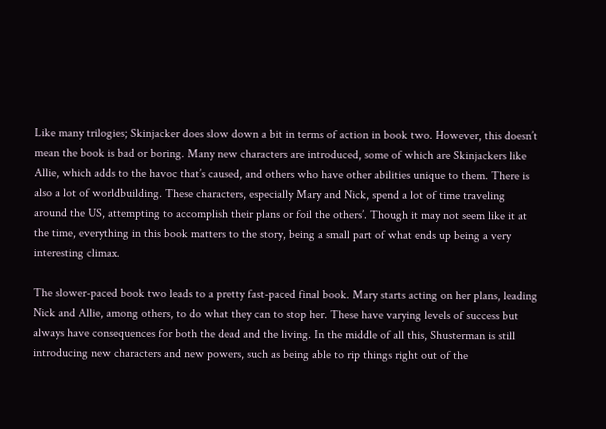Like many trilogies; Skinjacker does slow down a bit in terms of action in book two. However, this doesn’t mean the book is bad or boring. Many new characters are introduced, some of which are Skinjackers like Allie, which adds to the havoc that’s caused, and others who have other abilities unique to them. There is also a lot of worldbuilding. These characters, especially Mary and Nick, spend a lot of time traveling around the US, attempting to accomplish their plans or foil the others’. Though it may not seem like it at the time, everything in this book matters to the story, being a small part of what ends up being a very interesting climax.

The slower-paced book two leads to a pretty fast-paced final book. Mary starts acting on her plans, leading Nick and Allie, among others, to do what they can to stop her. These have varying levels of success but always have consequences for both the dead and the living. In the middle of all this, Shusterman is still introducing new characters and new powers, such as being able to rip things right out of the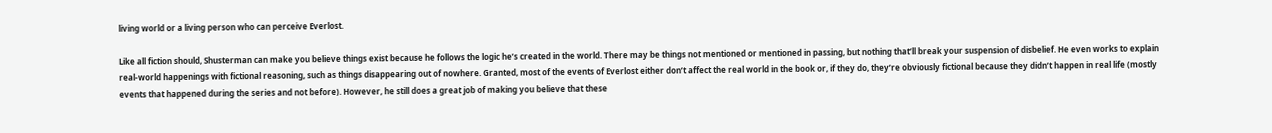living world or a living person who can perceive Everlost.

Like all fiction should, Shusterman can make you believe things exist because he follows the logic he’s created in the world. There may be things not mentioned or mentioned in passing, but nothing that’ll break your suspension of disbelief. He even works to explain real-world happenings with fictional reasoning, such as things disappearing out of nowhere. Granted, most of the events of Everlost either don’t affect the real world in the book or, if they do, they’re obviously fictional because they didn’t happen in real life (mostly events that happened during the series and not before). However, he still does a great job of making you believe that these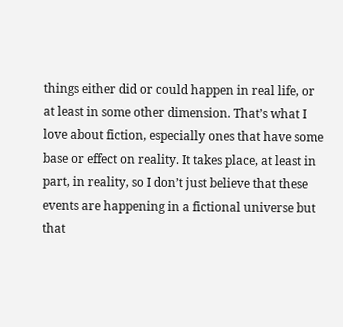things either did or could happen in real life, or at least in some other dimension. That’s what I love about fiction, especially ones that have some base or effect on reality. It takes place, at least in part, in reality, so I don’t just believe that these events are happening in a fictional universe but that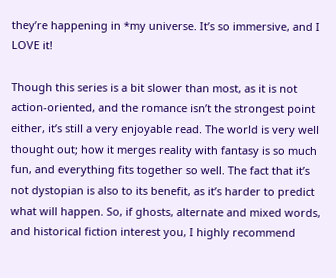they’re happening in *my universe. It’s so immersive, and I LOVE it!

Though this series is a bit slower than most, as it is not action-oriented, and the romance isn’t the strongest point either, it’s still a very enjoyable read. The world is very well thought out; how it merges reality with fantasy is so much fun, and everything fits together so well. The fact that it’s not dystopian is also to its benefit, as it’s harder to predict what will happen. So, if ghosts, alternate and mixed words, and historical fiction interest you, I highly recommend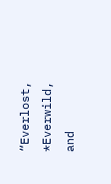“Everlost, *Everwild, and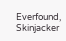Everfound, Skinjacker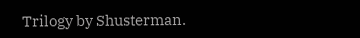Trilogy by Shusterman.